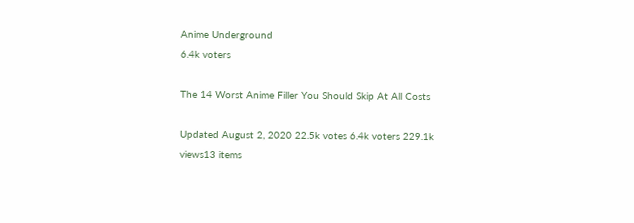Anime Underground
6.4k voters

The 14 Worst Anime Filler You Should Skip At All Costs

Updated August 2, 2020 22.5k votes 6.4k voters 229.1k views13 items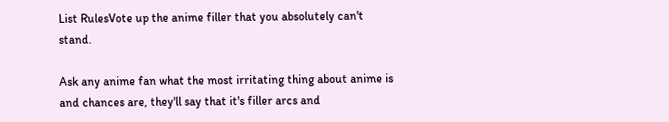List RulesVote up the anime filler that you absolutely can't stand.

Ask any anime fan what the most irritating thing about anime is and chances are, they'll say that it's filler arcs and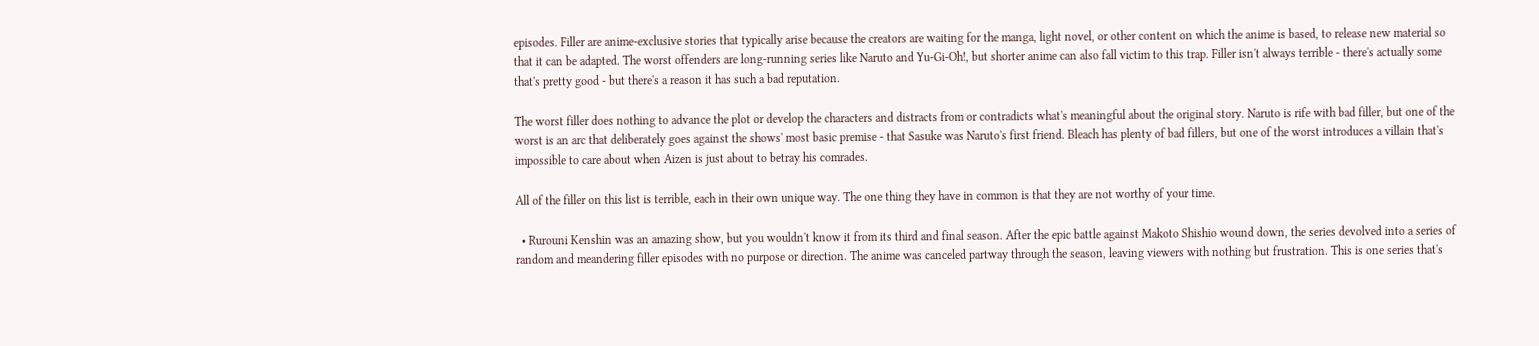episodes. Filler are anime-exclusive stories that typically arise because the creators are waiting for the manga, light novel, or other content on which the anime is based, to release new material so that it can be adapted. The worst offenders are long-running series like Naruto and Yu-Gi-Oh!, but shorter anime can also fall victim to this trap. Filler isn't always terrible - there's actually some that's pretty good - but there's a reason it has such a bad reputation.

The worst filler does nothing to advance the plot or develop the characters and distracts from or contradicts what's meaningful about the original story. Naruto is rife with bad filler, but one of the worst is an arc that deliberately goes against the shows' most basic premise - that Sasuke was Naruto's first friend. Bleach has plenty of bad fillers, but one of the worst introduces a villain that's impossible to care about when Aizen is just about to betray his comrades.

All of the filler on this list is terrible, each in their own unique way. The one thing they have in common is that they are not worthy of your time.

  • Rurouni Kenshin was an amazing show, but you wouldn't know it from its third and final season. After the epic battle against Makoto Shishio wound down, the series devolved into a series of random and meandering filler episodes with no purpose or direction. The anime was canceled partway through the season, leaving viewers with nothing but frustration. This is one series that's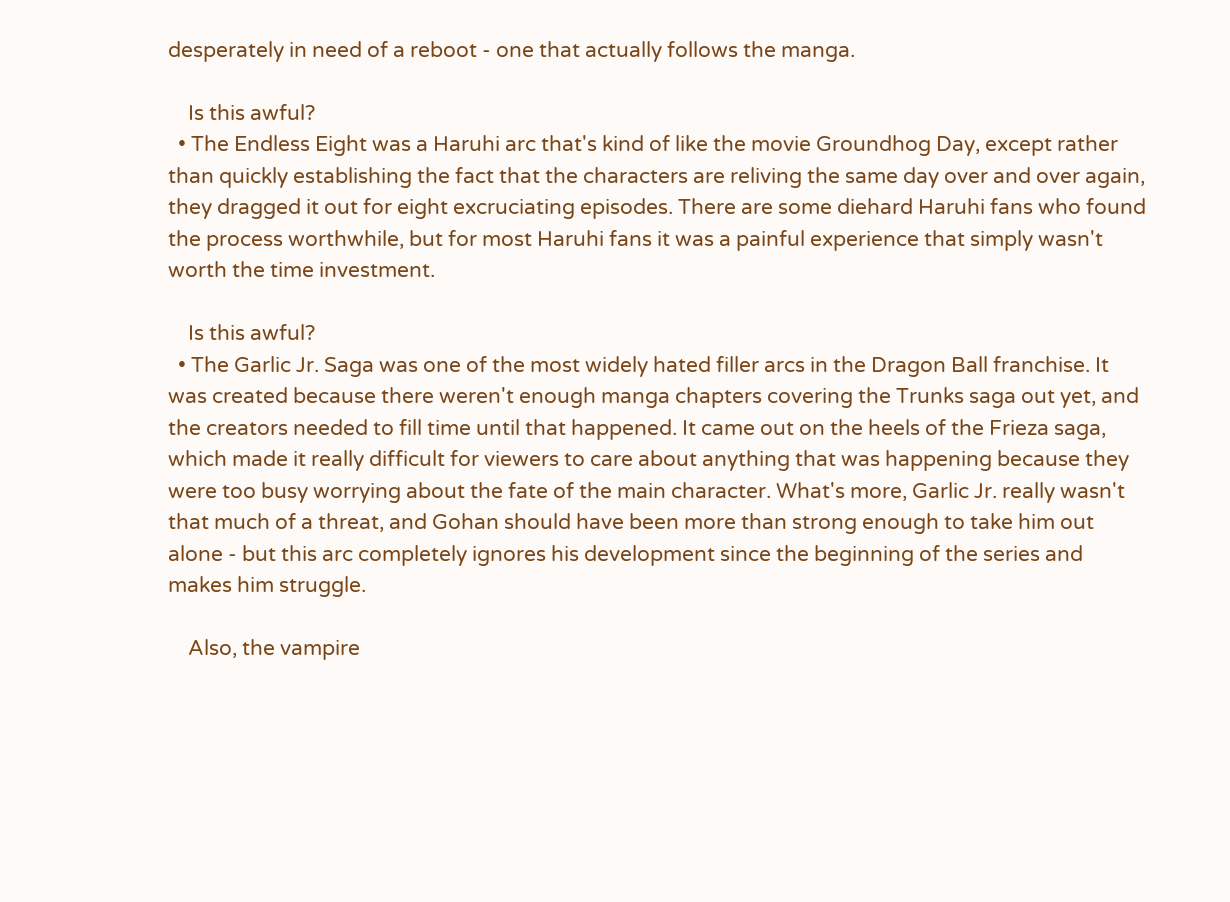desperately in need of a reboot - one that actually follows the manga.

    Is this awful?
  • The Endless Eight was a Haruhi arc that's kind of like the movie Groundhog Day, except rather than quickly establishing the fact that the characters are reliving the same day over and over again, they dragged it out for eight excruciating episodes. There are some diehard Haruhi fans who found the process worthwhile, but for most Haruhi fans it was a painful experience that simply wasn't worth the time investment.

    Is this awful?
  • The Garlic Jr. Saga was one of the most widely hated filler arcs in the Dragon Ball franchise. It was created because there weren't enough manga chapters covering the Trunks saga out yet, and the creators needed to fill time until that happened. It came out on the heels of the Frieza saga, which made it really difficult for viewers to care about anything that was happening because they were too busy worrying about the fate of the main character. What's more, Garlic Jr. really wasn't that much of a threat, and Gohan should have been more than strong enough to take him out alone - but this arc completely ignores his development since the beginning of the series and makes him struggle.

    Also, the vampire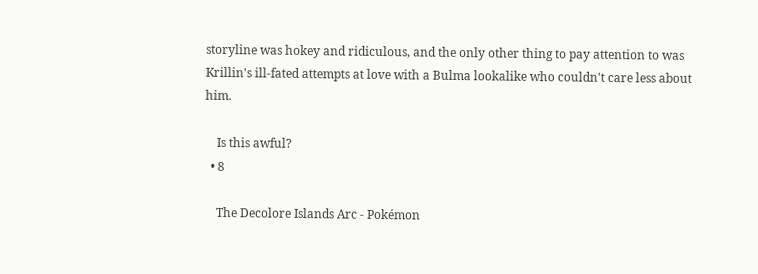storyline was hokey and ridiculous, and the only other thing to pay attention to was Krillin's ill-fated attempts at love with a Bulma lookalike who couldn't care less about him.

    Is this awful?
  • 8

    The Decolore Islands Arc - Pokémon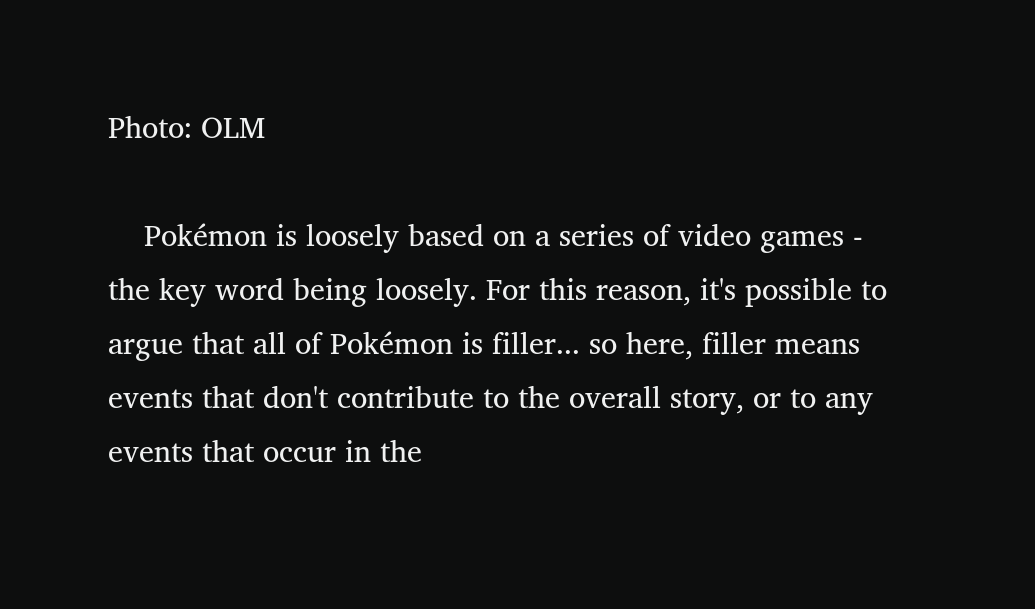Photo: OLM

    Pokémon is loosely based on a series of video games - the key word being loosely. For this reason, it's possible to argue that all of Pokémon is filler... so here, filler means events that don't contribute to the overall story, or to any events that occur in the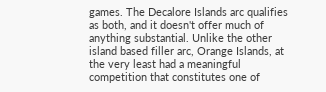games. The Decalore Islands arc qualifies as both, and it doesn't offer much of anything substantial. Unlike the other island based filler arc, Orange Islands, at the very least had a meaningful competition that constitutes one of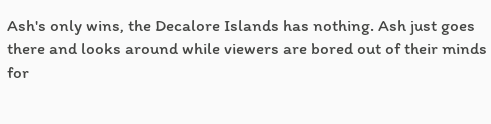Ash's only wins, the Decalore Islands has nothing. Ash just goes there and looks around while viewers are bored out of their minds for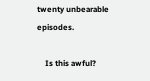twenty unbearable episodes.

    Is this awful?